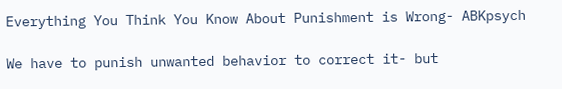Everything You Think You Know About Punishment is Wrong- ABKpsych

We have to punish unwanted behavior to correct it- but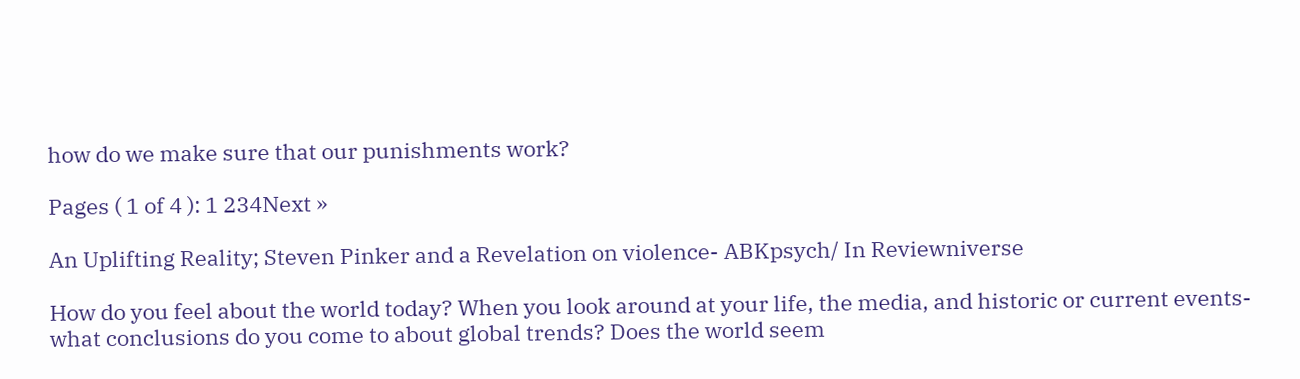how do we make sure that our punishments work?

Pages ( 1 of 4 ): 1 234Next »

An Uplifting Reality; Steven Pinker and a Revelation on violence- ABKpsych/ In Reviewniverse

How do you feel about the world today? When you look around at your life, the media, and historic or current events- what conclusions do you come to about global trends? Does the world seem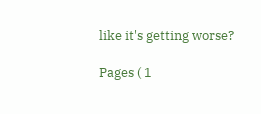like it's getting worse?

Pages ( 1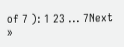of 7 ): 1 23 ... 7Next »